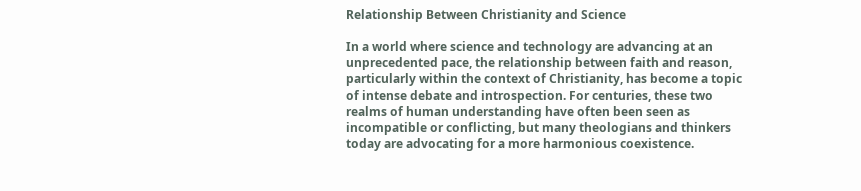Relationship Between Christianity and Science

In a world where science and technology are advancing at an unprecedented pace, the relationship between faith and reason, particularly within the context of Christianity, has become a topic of intense debate and introspection. For centuries, these two realms of human understanding have often been seen as incompatible or conflicting, but many theologians and thinkers today are advocating for a more harmonious coexistence.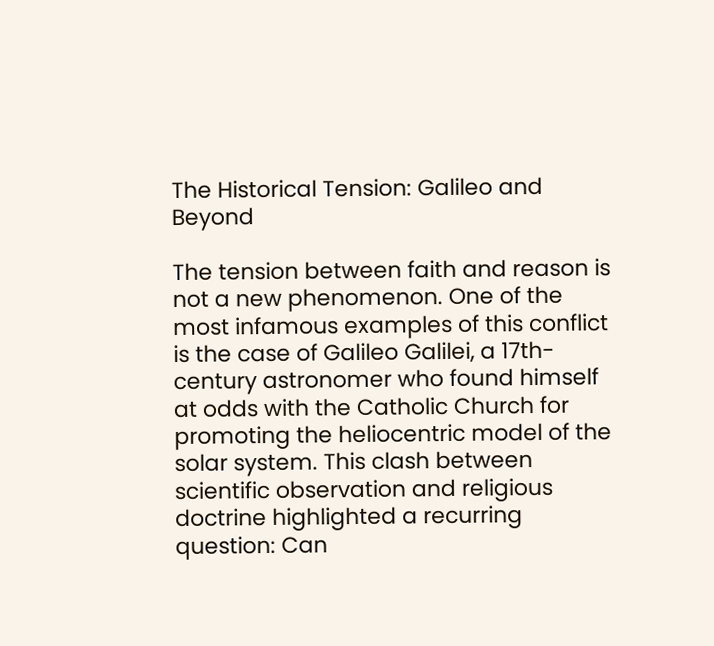The Historical Tension: Galileo and Beyond

The tension between faith and reason is not a new phenomenon. One of the most infamous examples of this conflict is the case of Galileo Galilei, a 17th-century astronomer who found himself at odds with the Catholic Church for promoting the heliocentric model of the solar system. This clash between scientific observation and religious doctrine highlighted a recurring question: Can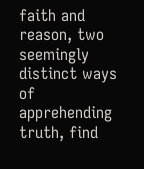faith and reason, two seemingly distinct ways of apprehending truth, find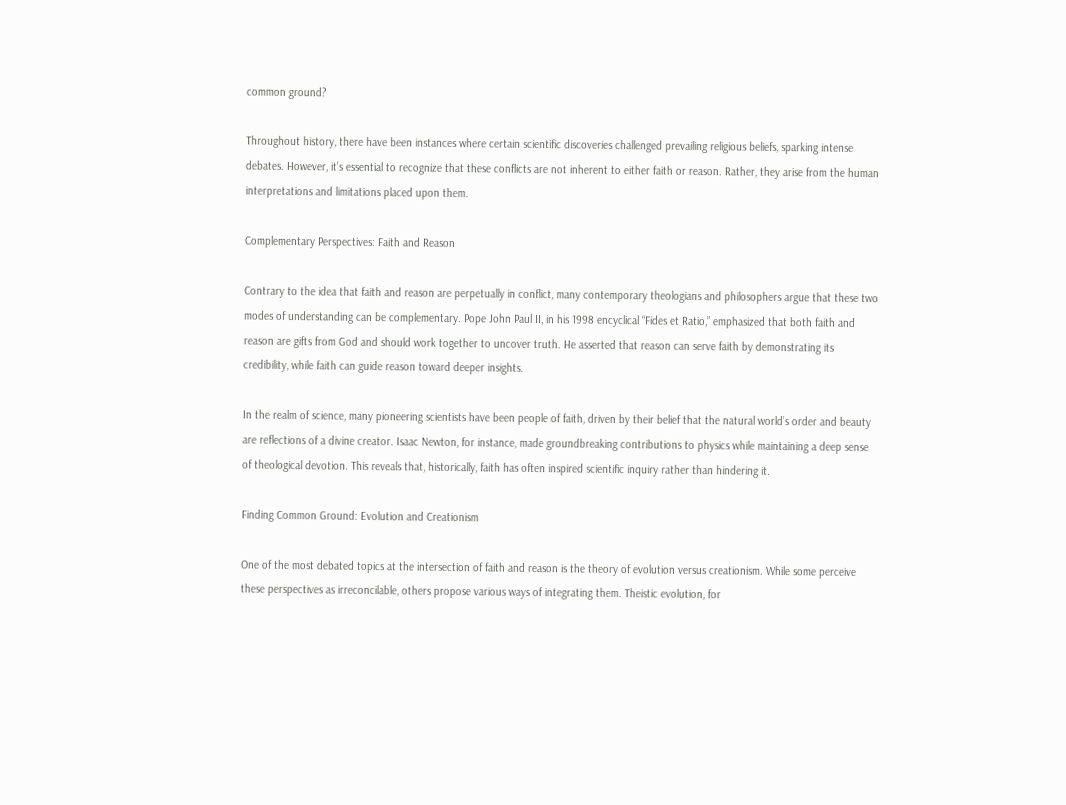common ground?

Throughout history, there have been instances where certain scientific discoveries challenged prevailing religious beliefs, sparking intense debates. However, it’s essential to recognize that these conflicts are not inherent to either faith or reason. Rather, they arise from the human interpretations and limitations placed upon them.

Complementary Perspectives: Faith and Reason

Contrary to the idea that faith and reason are perpetually in conflict, many contemporary theologians and philosophers argue that these two modes of understanding can be complementary. Pope John Paul II, in his 1998 encyclical “Fides et Ratio,” emphasized that both faith and reason are gifts from God and should work together to uncover truth. He asserted that reason can serve faith by demonstrating its credibility, while faith can guide reason toward deeper insights.

In the realm of science, many pioneering scientists have been people of faith, driven by their belief that the natural world’s order and beauty are reflections of a divine creator. Isaac Newton, for instance, made groundbreaking contributions to physics while maintaining a deep sense of theological devotion. This reveals that, historically, faith has often inspired scientific inquiry rather than hindering it.

Finding Common Ground: Evolution and Creationism

One of the most debated topics at the intersection of faith and reason is the theory of evolution versus creationism. While some perceive these perspectives as irreconcilable, others propose various ways of integrating them. Theistic evolution, for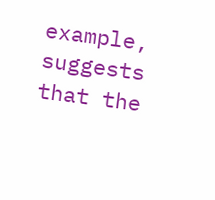example, suggests that the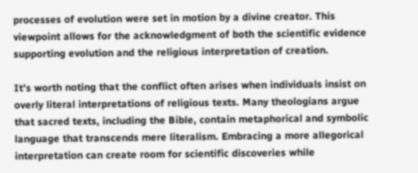processes of evolution were set in motion by a divine creator. This viewpoint allows for the acknowledgment of both the scientific evidence supporting evolution and the religious interpretation of creation.

It’s worth noting that the conflict often arises when individuals insist on overly literal interpretations of religious texts. Many theologians argue that sacred texts, including the Bible, contain metaphorical and symbolic language that transcends mere literalism. Embracing a more allegorical interpretation can create room for scientific discoveries while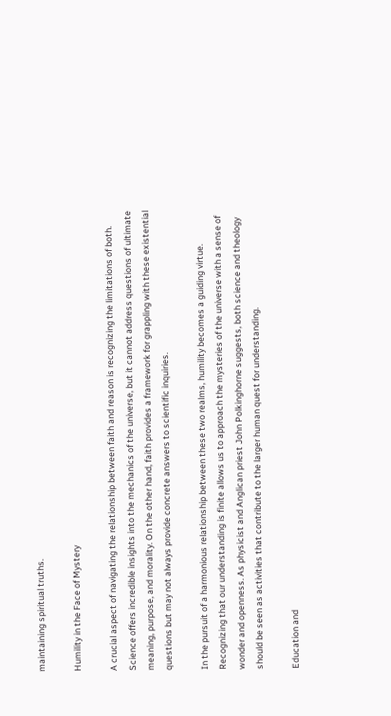maintaining spiritual truths.

Humility in the Face of Mystery

A crucial aspect of navigating the relationship between faith and reason is recognizing the limitations of both. Science offers incredible insights into the mechanics of the universe, but it cannot address questions of ultimate meaning, purpose, and morality. On the other hand, faith provides a framework for grappling with these existential questions but may not always provide concrete answers to scientific inquiries.

In the pursuit of a harmonious relationship between these two realms, humility becomes a guiding virtue. Recognizing that our understanding is finite allows us to approach the mysteries of the universe with a sense of wonder and openness. As physicist and Anglican priest John Polkinghorne suggests, both science and theology should be seen as activities that contribute to the larger human quest for understanding.

Education and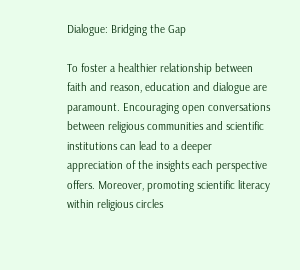Dialogue: Bridging the Gap

To foster a healthier relationship between faith and reason, education and dialogue are paramount. Encouraging open conversations between religious communities and scientific institutions can lead to a deeper appreciation of the insights each perspective offers. Moreover, promoting scientific literacy within religious circles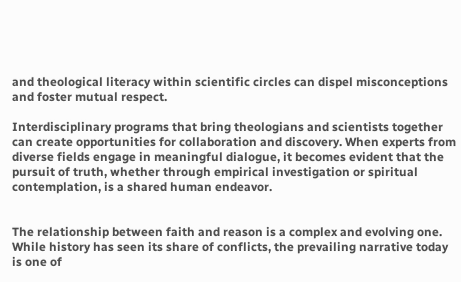and theological literacy within scientific circles can dispel misconceptions and foster mutual respect.

Interdisciplinary programs that bring theologians and scientists together can create opportunities for collaboration and discovery. When experts from diverse fields engage in meaningful dialogue, it becomes evident that the pursuit of truth, whether through empirical investigation or spiritual contemplation, is a shared human endeavor.


The relationship between faith and reason is a complex and evolving one. While history has seen its share of conflicts, the prevailing narrative today is one of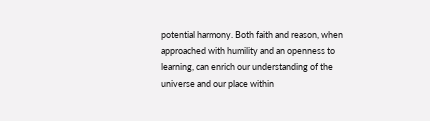potential harmony. Both faith and reason, when approached with humility and an openness to learning, can enrich our understanding of the universe and our place within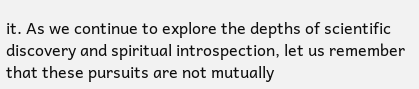it. As we continue to explore the depths of scientific discovery and spiritual introspection, let us remember that these pursuits are not mutually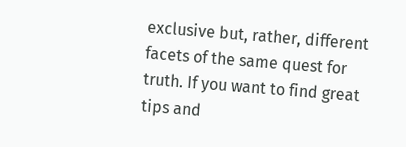exclusive but, rather, different facets of the same quest for truth. If you want to find great tips and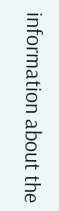information about the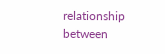relationship between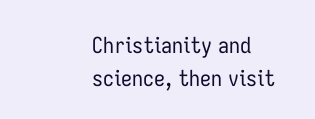Christianity and science, then visit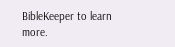BibleKeeper to learn more.